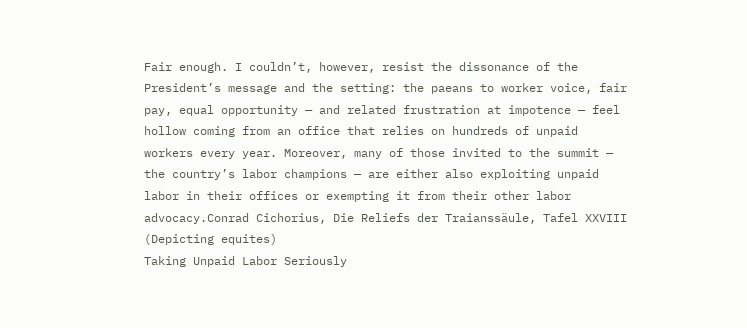Fair enough. I couldn’t, however, resist the dissonance of the President’s message and the setting: the paeans to worker voice, fair pay, equal opportunity — and related frustration at impotence — feel hollow coming from an office that relies on hundreds of unpaid workers every year. Moreover, many of those invited to the summit — the country’s labor champions — are either also exploiting unpaid labor in their offices or exempting it from their other labor advocacy.Conrad Cichorius, Die Reliefs der Traianssäule, Tafel XXVIII (Depicting equites)
Taking Unpaid Labor Seriously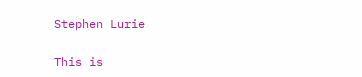Stephen Lurie

This is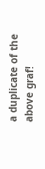a duplicate of the above graf!